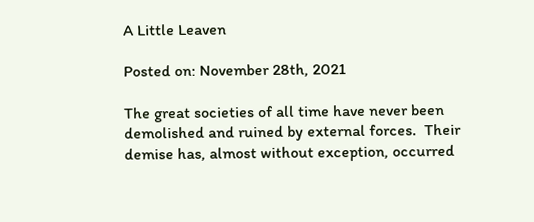A Little Leaven

Posted on: November 28th, 2021

The great societies of all time have never been demolished and ruined by external forces.  Their demise has, almost without exception, occurred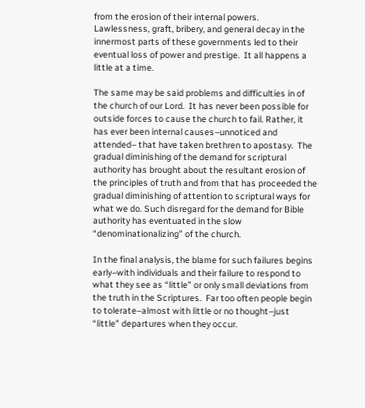from the erosion of their internal powers.  Lawlessness, graft, bribery, and general decay in the innermost parts of these governments led to their eventual loss of power and prestige.  It all happens a little at a time.

The same may be said problems and difficulties in of the church of our Lord.  It has never been possible for outside forces to cause the church to fail. Rather, it has ever been internal causes–unnoticed and attended– that have taken brethren to apostasy.  The gradual diminishing of the demand for scriptural authority has brought about the resultant erosion of the principles of truth and from that has proceeded the gradual diminishing of attention to scriptural ways for what we do. Such disregard for the demand for Bible authority has eventuated in the slow “denominationalizing” of the church.

In the final analysis, the blame for such failures begins early–with individuals and their failure to respond to what they see as “little” or only small deviations from the truth in the Scriptures.  Far too often people begin to tolerate–almost with little or no thought–just “little” departures when they occur.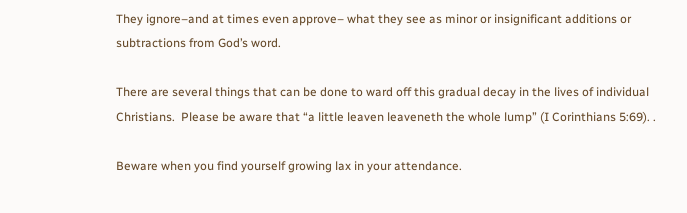They ignore–and at times even approve– what they see as minor or insignificant additions or subtractions from God’s word.

There are several things that can be done to ward off this gradual decay in the lives of individual Christians.  Please be aware that “a little leaven leaveneth the whole lump” (I Corinthians 5:69). .

Beware when you find yourself growing lax in your attendance.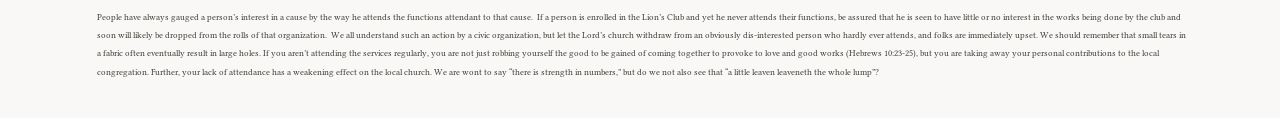People have always gauged a person’s interest in a cause by the way he attends the functions attendant to that cause.  If a person is enrolled in the Lion’s Club and yet he never attends their functions, be assured that he is seen to have little or no interest in the works being done by the club and soon will likely be dropped from the rolls of that organization.  We all understand such an action by a civic organization, but let the Lord’s church withdraw from an obviously dis-interested person who hardly ever attends, and folks are immediately upset. We should remember that small tears in a fabric often eventually result in large holes. If you aren’t attending the services regularly, you are not just robbing yourself the good to be gained of coming together to provoke to love and good works (Hebrews 10:23-25), but you are taking away your personal contributions to the local congregation. Further, your lack of attendance has a weakening effect on the local church. We are wont to say “there is strength in numbers,” but do we not also see that “a little leaven leaveneth the whole lump”?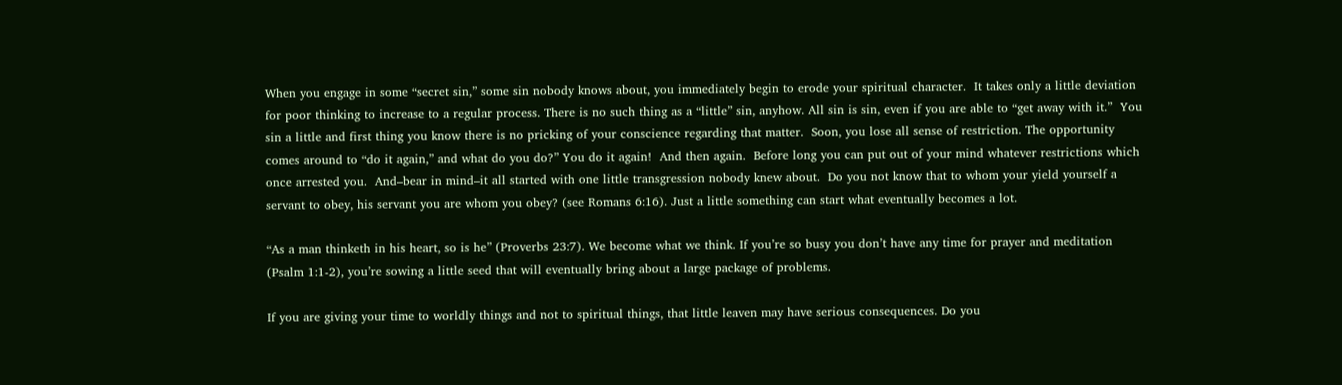When you engage in some “secret sin,” some sin nobody knows about, you immediately begin to erode your spiritual character.  It takes only a little deviation for poor thinking to increase to a regular process. There is no such thing as a “little” sin, anyhow. All sin is sin, even if you are able to “get away with it.”  You sin a little and first thing you know there is no pricking of your conscience regarding that matter.  Soon, you lose all sense of restriction. The opportunity comes around to “do it again,” and what do you do?” You do it again!  And then again.  Before long you can put out of your mind whatever restrictions which once arrested you.  And–bear in mind–it all started with one little transgression nobody knew about.  Do you not know that to whom your yield yourself a servant to obey, his servant you are whom you obey? (see Romans 6:16). Just a little something can start what eventually becomes a lot.

“As a man thinketh in his heart, so is he” (Proverbs 23:7). We become what we think. If you’re so busy you don’t have any time for prayer and meditation (Psalm 1:1-2), you’re sowing a little seed that will eventually bring about a large package of problems.

If you are giving your time to worldly things and not to spiritual things, that little leaven may have serious consequences. Do you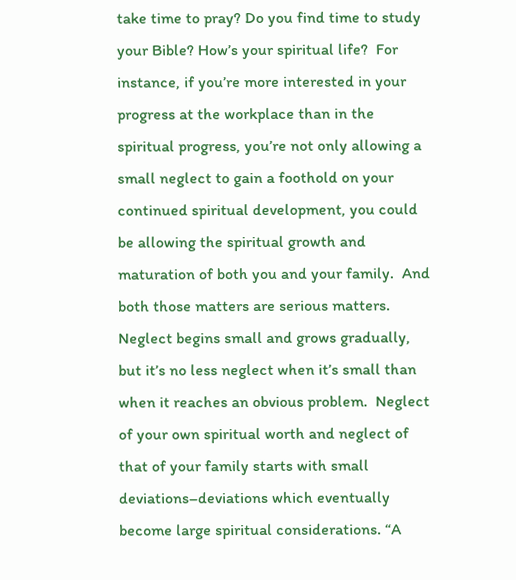take time to pray? Do you find time to study your Bible? How’s your spiritual life?  For instance, if you’re more interested in your progress at the workplace than in the spiritual progress, you’re not only allowing a small neglect to gain a foothold on your continued spiritual development, you could be allowing the spiritual growth and maturation of both you and your family.  And both those matters are serious matters.
Neglect begins small and grows gradually, but it’s no less neglect when it’s small than when it reaches an obvious problem.  Neglect of your own spiritual worth and neglect of that of your family starts with small deviations–deviations which eventually become large spiritual considerations. “A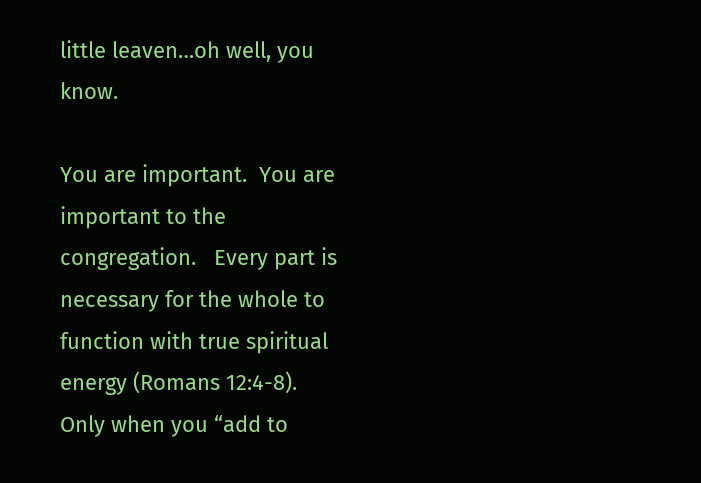little leaven…oh well, you know.

You are important.  You are important to the congregation.   Every part is necessary for the whole to function with true spiritual energy (Romans 12:4-8).  Only when you “add to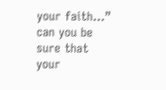your faith…” can you be sure that your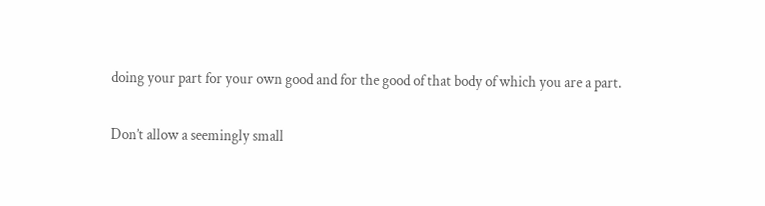doing your part for your own good and for the good of that body of which you are a part.

Don’t allow a seemingly small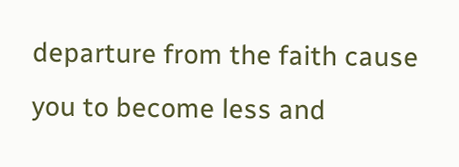departure from the faith cause you to become less and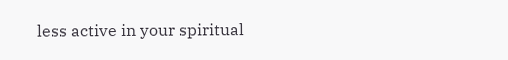less active in your spiritual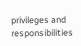privileges and responsibilities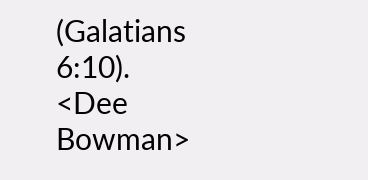(Galatians 6:10).  <Dee Bowman>